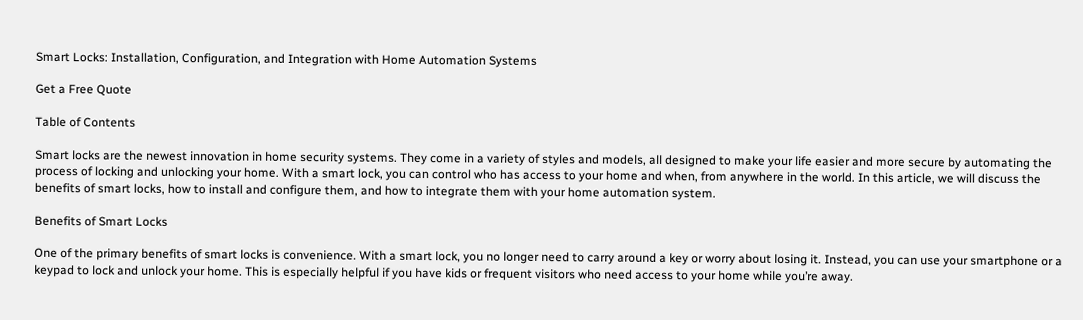Smart Locks: Installation, Configuration, and Integration with Home Automation Systems

Get a Free Quote

Table of Contents

Smart locks are the newest innovation in home security systems. They come in a variety of styles and models, all designed to make your life easier and more secure by automating the process of locking and unlocking your home. With a smart lock, you can control who has access to your home and when, from anywhere in the world. In this article, we will discuss the benefits of smart locks, how to install and configure them, and how to integrate them with your home automation system.

Benefits of Smart Locks

One of the primary benefits of smart locks is convenience. With a smart lock, you no longer need to carry around a key or worry about losing it. Instead, you can use your smartphone or a keypad to lock and unlock your home. This is especially helpful if you have kids or frequent visitors who need access to your home while you’re away.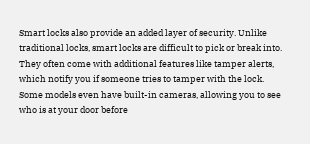Smart locks also provide an added layer of security. Unlike traditional locks, smart locks are difficult to pick or break into. They often come with additional features like tamper alerts, which notify you if someone tries to tamper with the lock. Some models even have built-in cameras, allowing you to see who is at your door before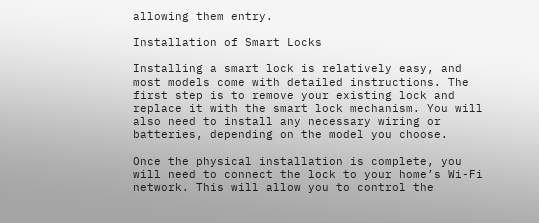allowing them entry.

Installation of Smart Locks

Installing a smart lock is relatively easy, and most models come with detailed instructions. The first step is to remove your existing lock and replace it with the smart lock mechanism. You will also need to install any necessary wiring or batteries, depending on the model you choose.

Once the physical installation is complete, you will need to connect the lock to your home’s Wi-Fi network. This will allow you to control the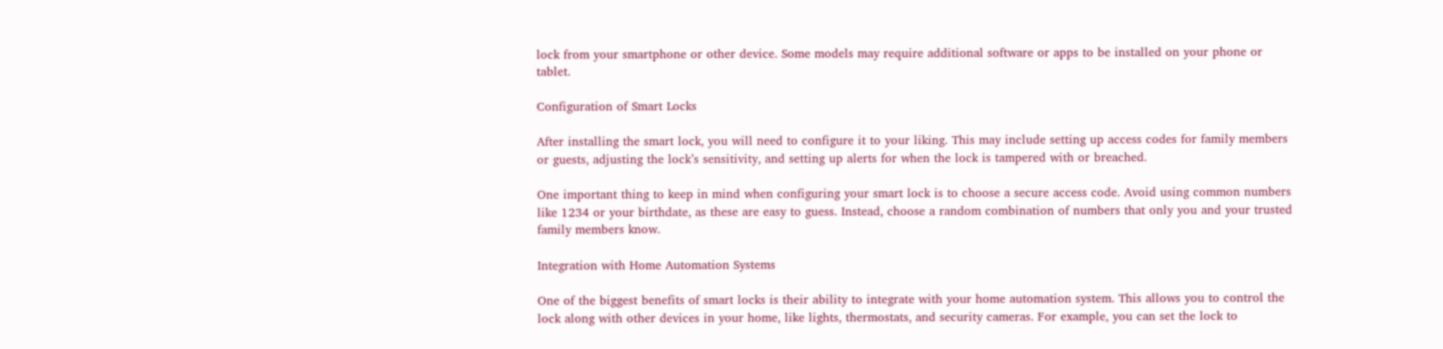lock from your smartphone or other device. Some models may require additional software or apps to be installed on your phone or tablet.

Configuration of Smart Locks

After installing the smart lock, you will need to configure it to your liking. This may include setting up access codes for family members or guests, adjusting the lock’s sensitivity, and setting up alerts for when the lock is tampered with or breached.

One important thing to keep in mind when configuring your smart lock is to choose a secure access code. Avoid using common numbers like 1234 or your birthdate, as these are easy to guess. Instead, choose a random combination of numbers that only you and your trusted family members know.

Integration with Home Automation Systems

One of the biggest benefits of smart locks is their ability to integrate with your home automation system. This allows you to control the lock along with other devices in your home, like lights, thermostats, and security cameras. For example, you can set the lock to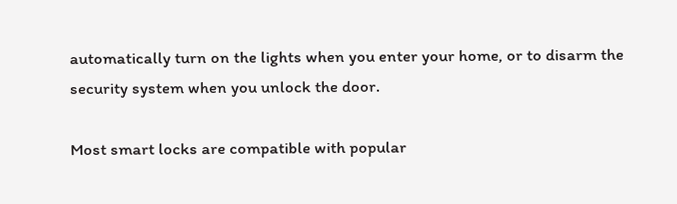automatically turn on the lights when you enter your home, or to disarm the security system when you unlock the door.

Most smart locks are compatible with popular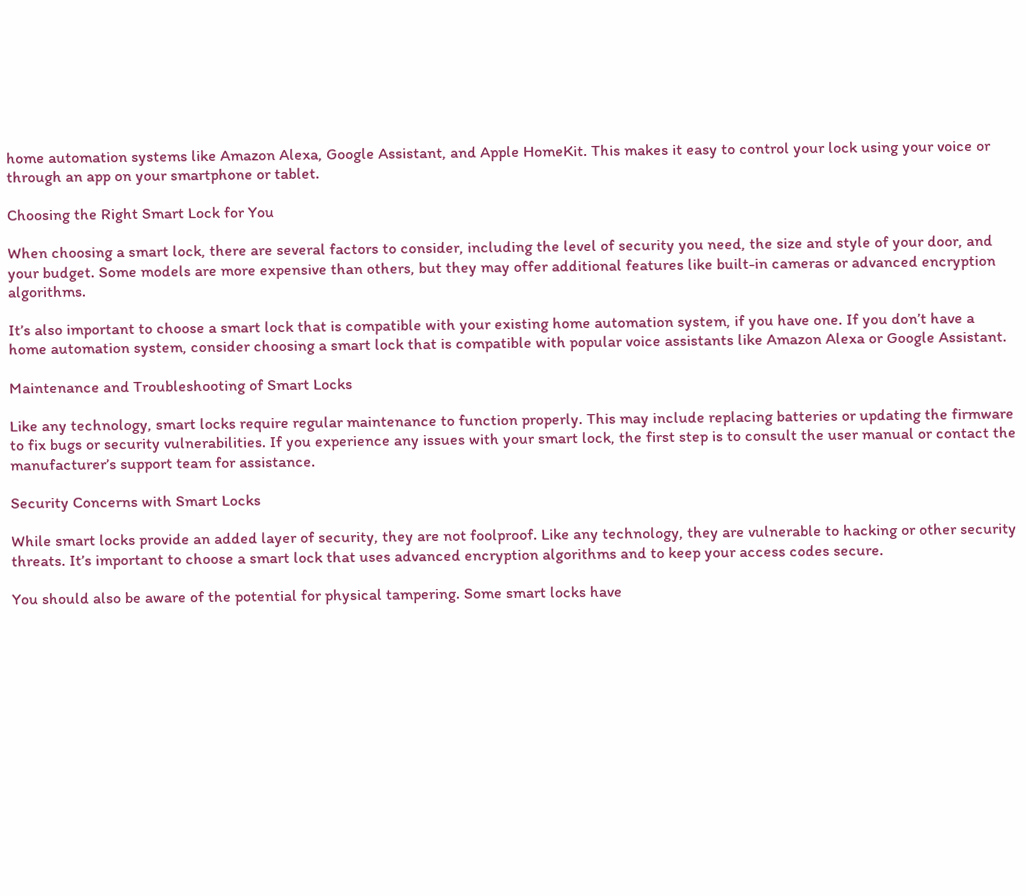home automation systems like Amazon Alexa, Google Assistant, and Apple HomeKit. This makes it easy to control your lock using your voice or through an app on your smartphone or tablet.

Choosing the Right Smart Lock for You

When choosing a smart lock, there are several factors to consider, including the level of security you need, the size and style of your door, and your budget. Some models are more expensive than others, but they may offer additional features like built-in cameras or advanced encryption algorithms.

It’s also important to choose a smart lock that is compatible with your existing home automation system, if you have one. If you don’t have a home automation system, consider choosing a smart lock that is compatible with popular voice assistants like Amazon Alexa or Google Assistant.

Maintenance and Troubleshooting of Smart Locks

Like any technology, smart locks require regular maintenance to function properly. This may include replacing batteries or updating the firmware to fix bugs or security vulnerabilities. If you experience any issues with your smart lock, the first step is to consult the user manual or contact the manufacturer’s support team for assistance.

Security Concerns with Smart Locks

While smart locks provide an added layer of security, they are not foolproof. Like any technology, they are vulnerable to hacking or other security threats. It’s important to choose a smart lock that uses advanced encryption algorithms and to keep your access codes secure.

You should also be aware of the potential for physical tampering. Some smart locks have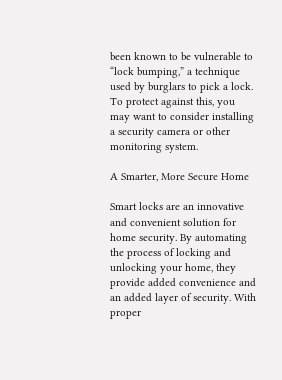been known to be vulnerable to “lock bumping,” a technique used by burglars to pick a lock. To protect against this, you may want to consider installing a security camera or other monitoring system.

A Smarter, More Secure Home

Smart locks are an innovative and convenient solution for home security. By automating the process of locking and unlocking your home, they provide added convenience and an added layer of security. With proper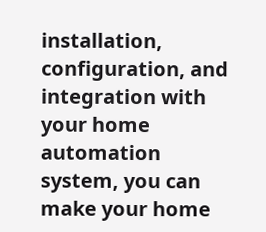installation, configuration, and integration with your home automation system, you can make your home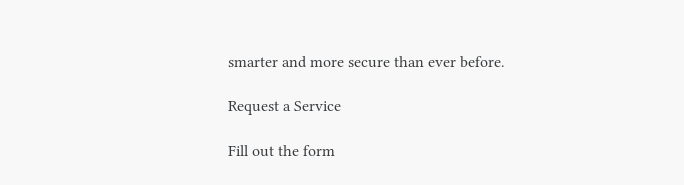smarter and more secure than ever before.

Request a Service

Fill out the form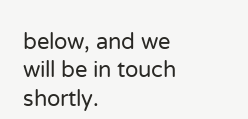below, and we will be in touch shortly.